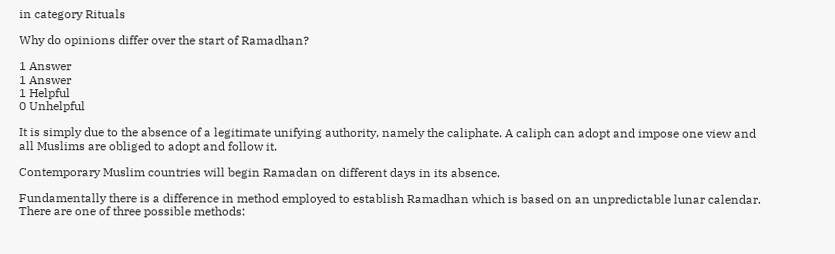in category Rituals

Why do opinions differ over the start of Ramadhan?

1 Answer
1 Answer
1 Helpful
0 Unhelpful

It is simply due to the absence of a legitimate unifying authority, namely the caliphate. A caliph can adopt and impose one view and all Muslims are obliged to adopt and follow it.

Contemporary Muslim countries will begin Ramadan on different days in its absence.

Fundamentally there is a difference in method employed to establish Ramadhan which is based on an unpredictable lunar calendar. There are one of three possible methods: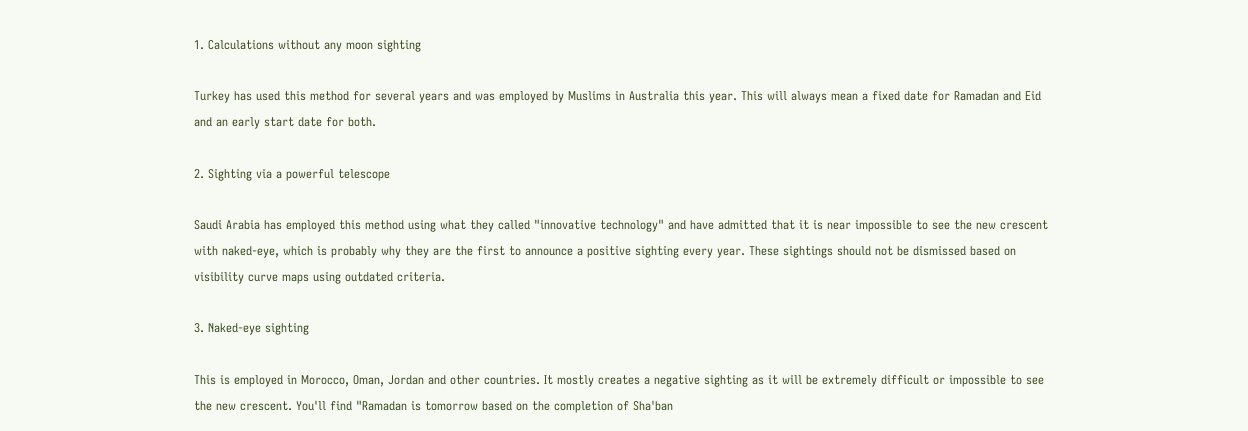1. Calculations without any moon sighting

Turkey has used this method for several years and was employed by Muslims in Australia this year. This will always mean a fixed date for Ramadan and Eid and an early start date for both.

2. Sighting via a powerful telescope

Saudi Arabia has employed this method using what they called "innovative technology" and have admitted that it is near impossible to see the new crescent with naked-eye, which is probably why they are the first to announce a positive sighting every year. These sightings should not be dismissed based on visibility curve maps using outdated criteria.

3. Naked-eye sighting

This is employed in Morocco, Oman, Jordan and other countries. It mostly creates a negative sighting as it will be extremely difficult or impossible to see the new crescent. You'll find "Ramadan is tomorrow based on the completion of Sha'ban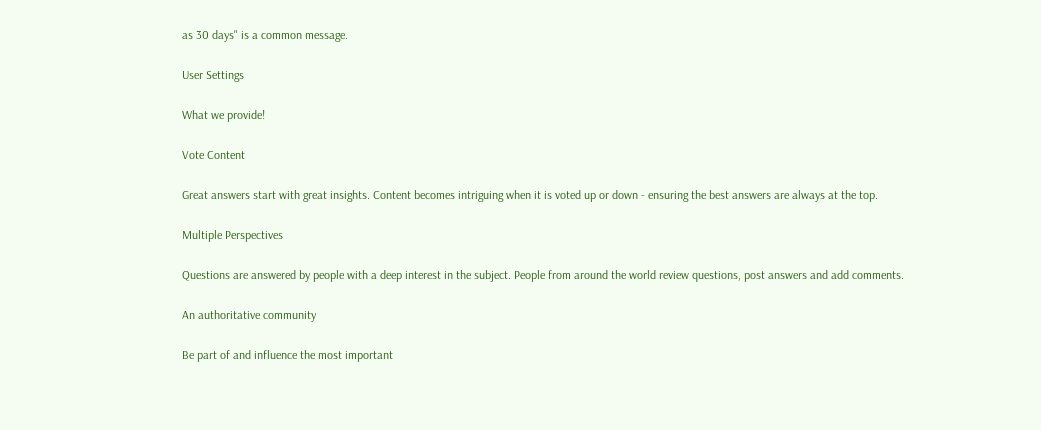as 30 days" is a common message.

User Settings

What we provide!

Vote Content

Great answers start with great insights. Content becomes intriguing when it is voted up or down - ensuring the best answers are always at the top.

Multiple Perspectives

Questions are answered by people with a deep interest in the subject. People from around the world review questions, post answers and add comments.

An authoritative community

Be part of and influence the most important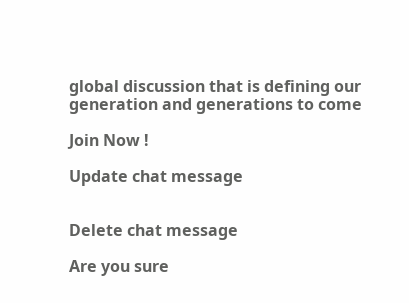global discussion that is defining our generation and generations to come

Join Now !

Update chat message


Delete chat message

Are you sure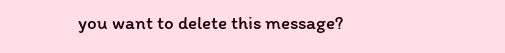you want to delete this message?